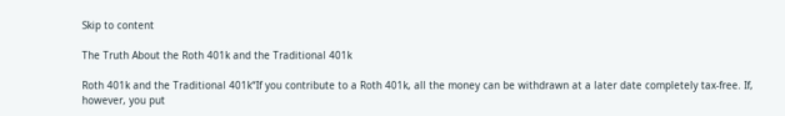Skip to content

The Truth About the Roth 401k and the Traditional 401k

Roth 401k and the Traditional 401k“If you contribute to a Roth 401k, all the money can be withdrawn at a later date completely tax-free. If, however, you put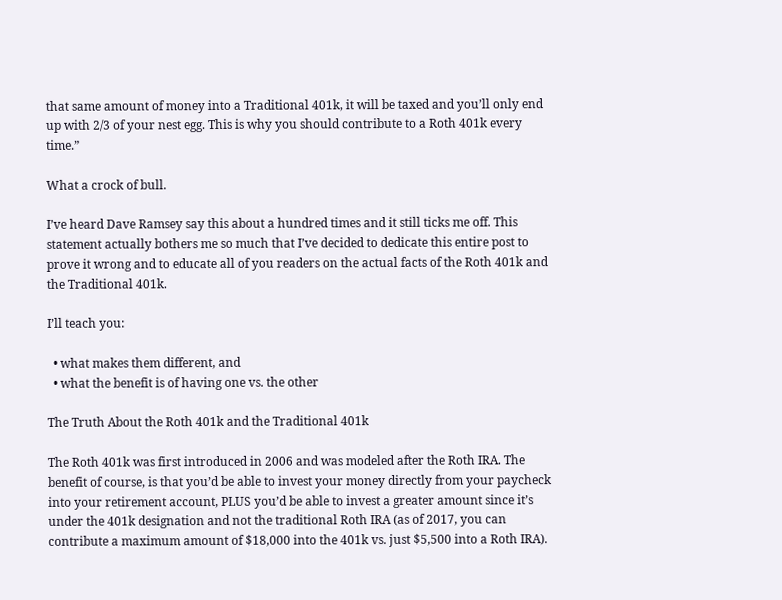that same amount of money into a Traditional 401k, it will be taxed and you’ll only end up with 2/3 of your nest egg. This is why you should contribute to a Roth 401k every time.”

What a crock of bull.

I’ve heard Dave Ramsey say this about a hundred times and it still ticks me off. This statement actually bothers me so much that I’ve decided to dedicate this entire post to prove it wrong and to educate all of you readers on the actual facts of the Roth 401k and the Traditional 401k.

I’ll teach you:

  • what makes them different, and
  • what the benefit is of having one vs. the other

The Truth About the Roth 401k and the Traditional 401k

The Roth 401k was first introduced in 2006 and was modeled after the Roth IRA. The benefit of course, is that you’d be able to invest your money directly from your paycheck into your retirement account, PLUS you’d be able to invest a greater amount since it’s under the 401k designation and not the traditional Roth IRA (as of 2017, you can contribute a maximum amount of $18,000 into the 401k vs. just $5,500 into a Roth IRA).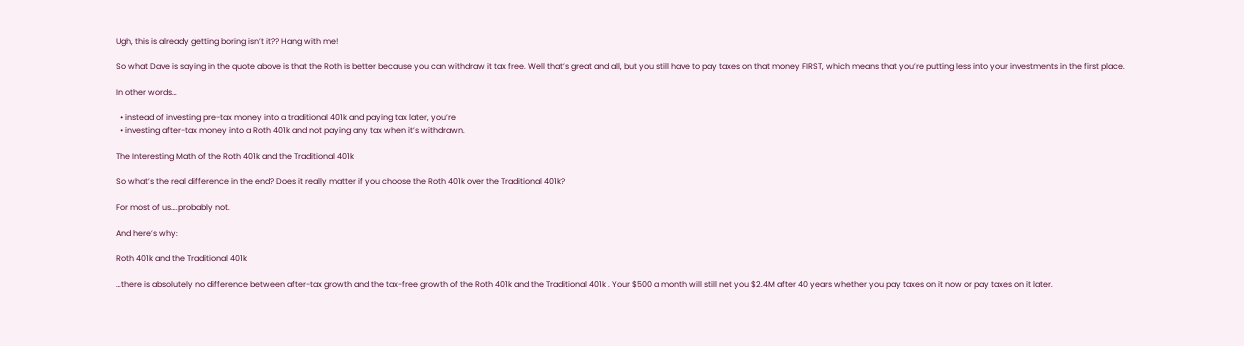Ugh, this is already getting boring isn’t it?? Hang with me!

So what Dave is saying in the quote above is that the Roth is better because you can withdraw it tax free. Well that’s great and all, but you still have to pay taxes on that money FIRST, which means that you’re putting less into your investments in the first place.

In other words…

  • instead of investing pre-tax money into a traditional 401k and paying tax later, you’re
  • investing after-tax money into a Roth 401k and not paying any tax when it’s withdrawn.

The Interesting Math of the Roth 401k and the Traditional 401k

So what’s the real difference in the end? Does it really matter if you choose the Roth 401k over the Traditional 401k?

For most of us….probably not.

And here’s why:

Roth 401k and the Traditional 401k

…there is absolutely no difference between after-tax growth and the tax-free growth of the Roth 401k and the Traditional 401k . Your $500 a month will still net you $2.4M after 40 years whether you pay taxes on it now or pay taxes on it later.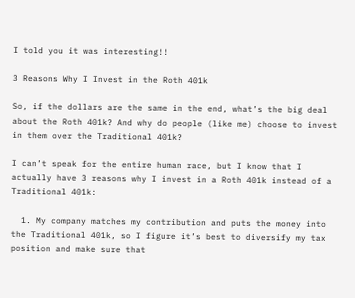I told you it was interesting!!

3 Reasons Why I Invest in the Roth 401k

So, if the dollars are the same in the end, what’s the big deal about the Roth 401k? And why do people (like me) choose to invest in them over the Traditional 401k?

I can’t speak for the entire human race, but I know that I actually have 3 reasons why I invest in a Roth 401k instead of a Traditional 401k:

  1. My company matches my contribution and puts the money into the Traditional 401k, so I figure it’s best to diversify my tax position and make sure that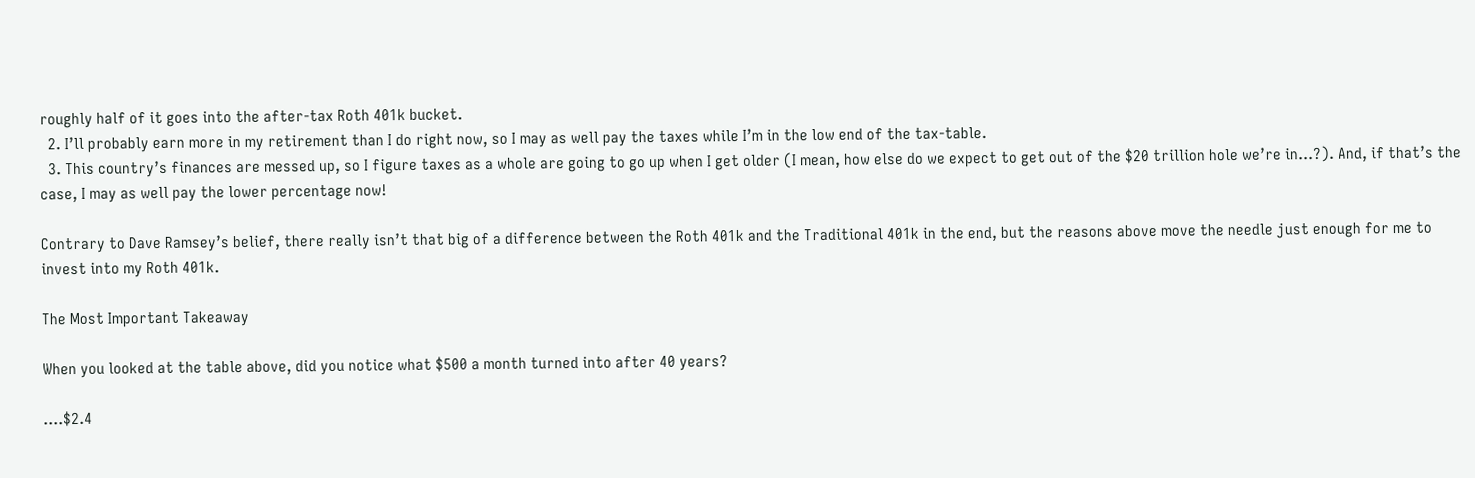roughly half of it goes into the after-tax Roth 401k bucket.
  2. I’ll probably earn more in my retirement than I do right now, so I may as well pay the taxes while I’m in the low end of the tax-table.
  3. This country’s finances are messed up, so I figure taxes as a whole are going to go up when I get older (I mean, how else do we expect to get out of the $20 trillion hole we’re in…?). And, if that’s the case, I may as well pay the lower percentage now!

Contrary to Dave Ramsey’s belief, there really isn’t that big of a difference between the Roth 401k and the Traditional 401k in the end, but the reasons above move the needle just enough for me to invest into my Roth 401k.

The Most Important Takeaway

When you looked at the table above, did you notice what $500 a month turned into after 40 years?

….$2.4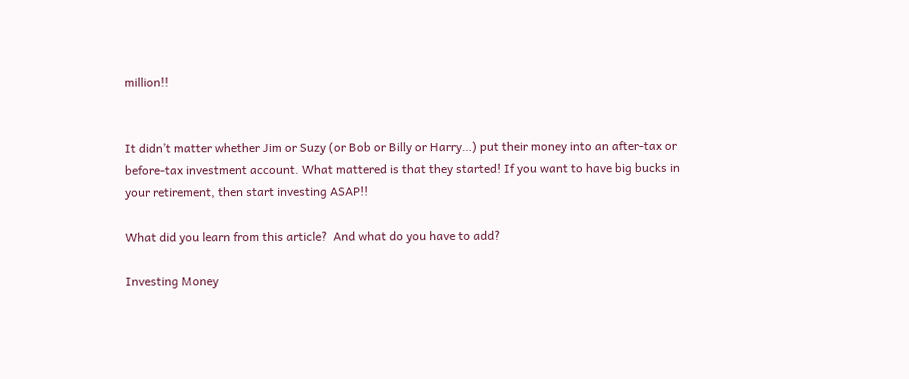million!!


It didn’t matter whether Jim or Suzy (or Bob or Billy or Harry…) put their money into an after-tax or before-tax investment account. What mattered is that they started! If you want to have big bucks in your retirement, then start investing ASAP!!

What did you learn from this article?  And what do you have to add?

Investing Money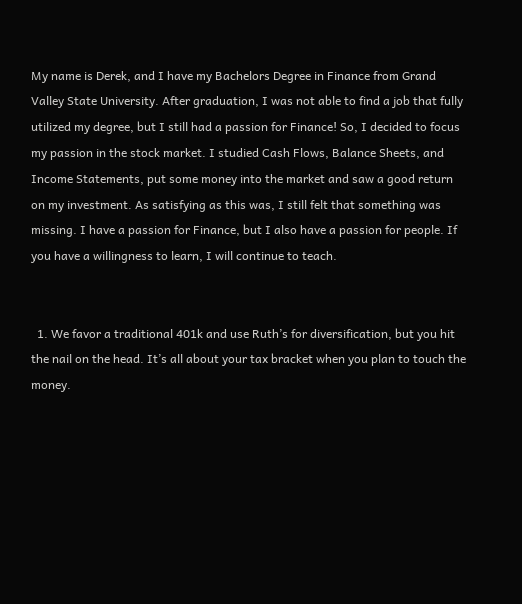My name is Derek, and I have my Bachelors Degree in Finance from Grand Valley State University. After graduation, I was not able to find a job that fully utilized my degree, but I still had a passion for Finance! So, I decided to focus my passion in the stock market. I studied Cash Flows, Balance Sheets, and Income Statements, put some money into the market and saw a good return on my investment. As satisfying as this was, I still felt that something was missing. I have a passion for Finance, but I also have a passion for people. If you have a willingness to learn, I will continue to teach.


  1. We favor a traditional 401k and use Ruth’s for diversification, but you hit the nail on the head. It’s all about your tax bracket when you plan to touch the money.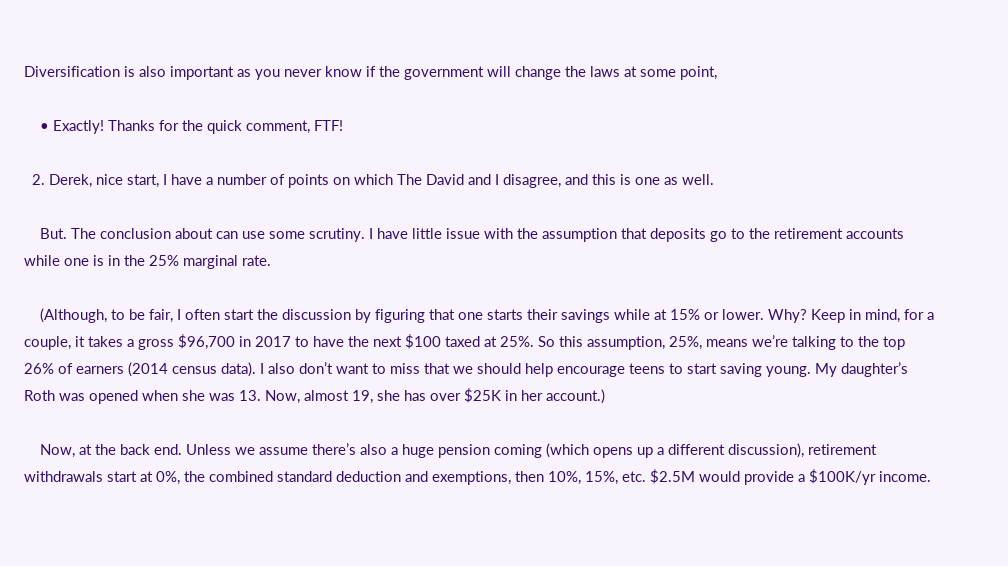Diversification is also important as you never know if the government will change the laws at some point,

    • Exactly! Thanks for the quick comment, FTF!

  2. Derek, nice start, I have a number of points on which The David and I disagree, and this is one as well.

    But. The conclusion about can use some scrutiny. I have little issue with the assumption that deposits go to the retirement accounts while one is in the 25% marginal rate.

    (Although, to be fair, I often start the discussion by figuring that one starts their savings while at 15% or lower. Why? Keep in mind, for a couple, it takes a gross $96,700 in 2017 to have the next $100 taxed at 25%. So this assumption, 25%, means we’re talking to the top 26% of earners (2014 census data). I also don’t want to miss that we should help encourage teens to start saving young. My daughter’s Roth was opened when she was 13. Now, almost 19, she has over $25K in her account.)

    Now, at the back end. Unless we assume there’s also a huge pension coming (which opens up a different discussion), retirement withdrawals start at 0%, the combined standard deduction and exemptions, then 10%, 15%, etc. $2.5M would provide a $100K/yr income.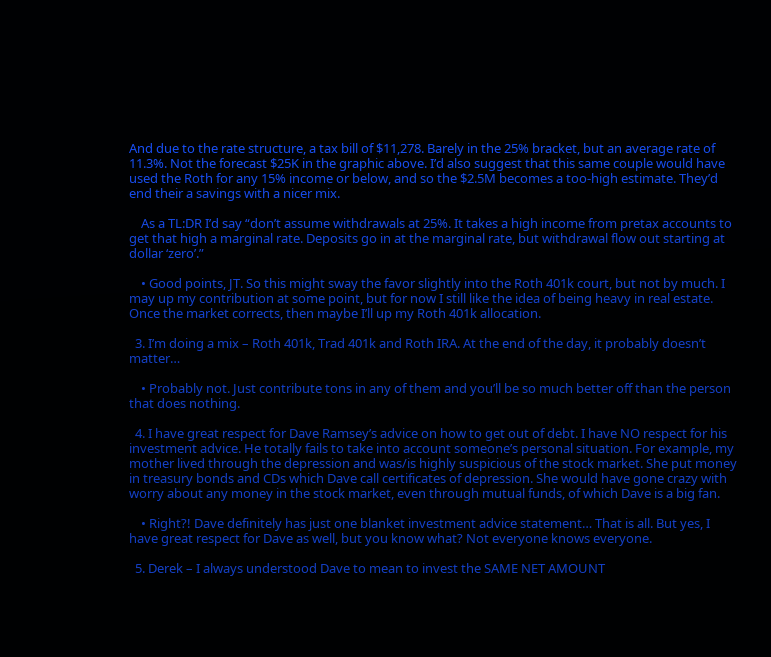And due to the rate structure, a tax bill of $11,278. Barely in the 25% bracket, but an average rate of 11.3%. Not the forecast $25K in the graphic above. I’d also suggest that this same couple would have used the Roth for any 15% income or below, and so the $2.5M becomes a too-high estimate. They’d end their a savings with a nicer mix.

    As a TL:DR I’d say “don’t assume withdrawals at 25%. It takes a high income from pretax accounts to get that high a marginal rate. Deposits go in at the marginal rate, but withdrawal flow out starting at dollar ‘zero’.”

    • Good points, JT. So this might sway the favor slightly into the Roth 401k court, but not by much. I may up my contribution at some point, but for now I still like the idea of being heavy in real estate. Once the market corrects, then maybe I’ll up my Roth 401k allocation.

  3. I’m doing a mix – Roth 401k, Trad 401k and Roth IRA. At the end of the day, it probably doesn’t matter…

    • Probably not. Just contribute tons in any of them and you’ll be so much better off than the person that does nothing.

  4. I have great respect for Dave Ramsey’s advice on how to get out of debt. I have NO respect for his investment advice. He totally fails to take into account someone’s personal situation. For example, my mother lived through the depression and was/is highly suspicious of the stock market. She put money in treasury bonds and CDs which Dave call certificates of depression. She would have gone crazy with worry about any money in the stock market, even through mutual funds, of which Dave is a big fan.

    • Right?! Dave definitely has just one blanket investment advice statement… That is all. But yes, I have great respect for Dave as well, but you know what? Not everyone knows everyone.

  5. Derek – I always understood Dave to mean to invest the SAME NET AMOUNT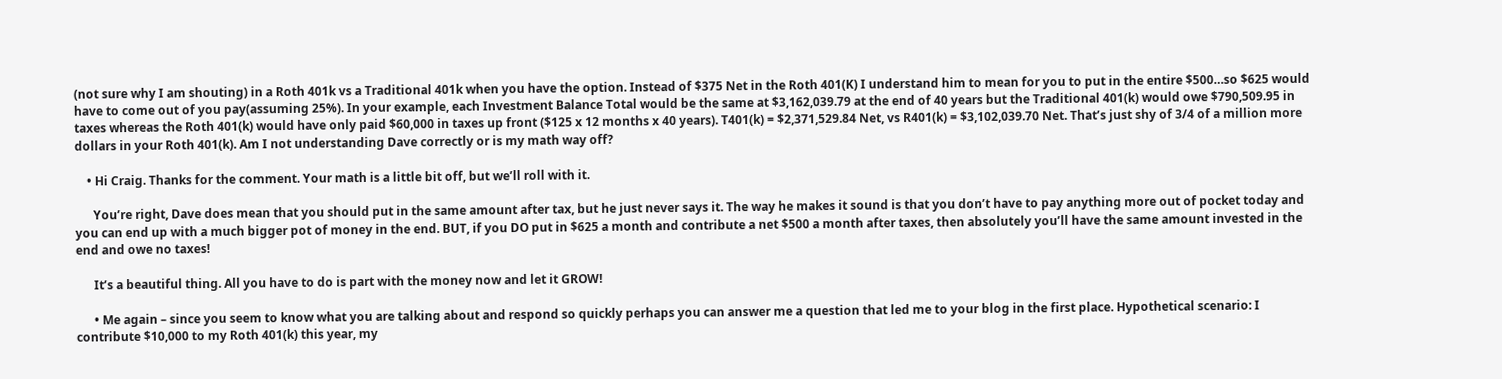(not sure why I am shouting) in a Roth 401k vs a Traditional 401k when you have the option. Instead of $375 Net in the Roth 401(K) I understand him to mean for you to put in the entire $500…so $625 would have to come out of you pay(assuming 25%). In your example, each Investment Balance Total would be the same at $3,162,039.79 at the end of 40 years but the Traditional 401(k) would owe $790,509.95 in taxes whereas the Roth 401(k) would have only paid $60,000 in taxes up front ($125 x 12 months x 40 years). T401(k) = $2,371,529.84 Net, vs R401(k) = $3,102,039.70 Net. That’s just shy of 3/4 of a million more dollars in your Roth 401(k). Am I not understanding Dave correctly or is my math way off?

    • Hi Craig. Thanks for the comment. Your math is a little bit off, but we’ll roll with it.

      You’re right, Dave does mean that you should put in the same amount after tax, but he just never says it. The way he makes it sound is that you don’t have to pay anything more out of pocket today and you can end up with a much bigger pot of money in the end. BUT, if you DO put in $625 a month and contribute a net $500 a month after taxes, then absolutely you’ll have the same amount invested in the end and owe no taxes!

      It’s a beautiful thing. All you have to do is part with the money now and let it GROW!

      • Me again – since you seem to know what you are talking about and respond so quickly perhaps you can answer me a question that led me to your blog in the first place. Hypothetical scenario: I contribute $10,000 to my Roth 401(k) this year, my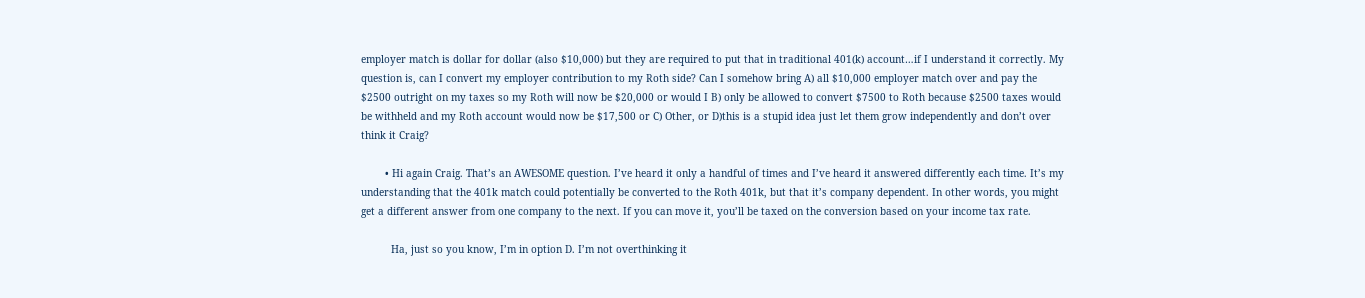employer match is dollar for dollar (also $10,000) but they are required to put that in traditional 401(k) account…if I understand it correctly. My question is, can I convert my employer contribution to my Roth side? Can I somehow bring A) all $10,000 employer match over and pay the $2500 outright on my taxes so my Roth will now be $20,000 or would I B) only be allowed to convert $7500 to Roth because $2500 taxes would be withheld and my Roth account would now be $17,500 or C) Other, or D)this is a stupid idea just let them grow independently and don’t over think it Craig?

        • Hi again Craig. That’s an AWESOME question. I’ve heard it only a handful of times and I’ve heard it answered differently each time. It’s my understanding that the 401k match could potentially be converted to the Roth 401k, but that it’s company dependent. In other words, you might get a different answer from one company to the next. If you can move it, you’ll be taxed on the conversion based on your income tax rate.

          Ha, just so you know, I’m in option D. I’m not overthinking it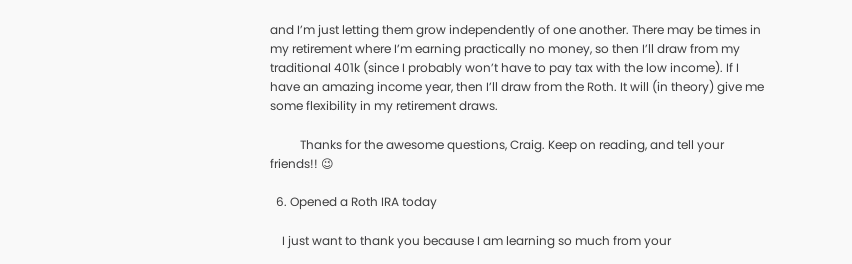and I’m just letting them grow independently of one another. There may be times in my retirement where I’m earning practically no money, so then I’ll draw from my traditional 401k (since I probably won’t have to pay tax with the low income). If I have an amazing income year, then I’ll draw from the Roth. It will (in theory) give me some flexibility in my retirement draws.

          Thanks for the awesome questions, Craig. Keep on reading, and tell your friends!! 😉

  6. Opened a Roth IRA today

    I just want to thank you because I am learning so much from your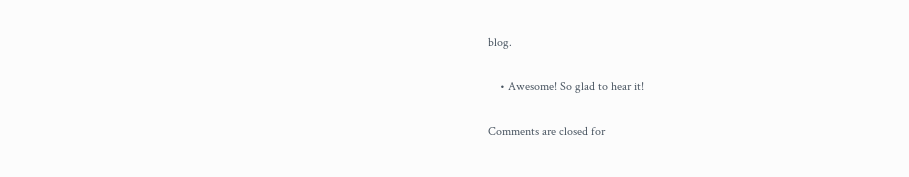blog.

    • Awesome! So glad to hear it!

Comments are closed for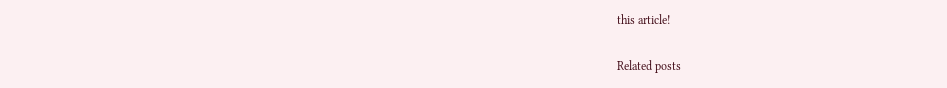this article!

Related posts